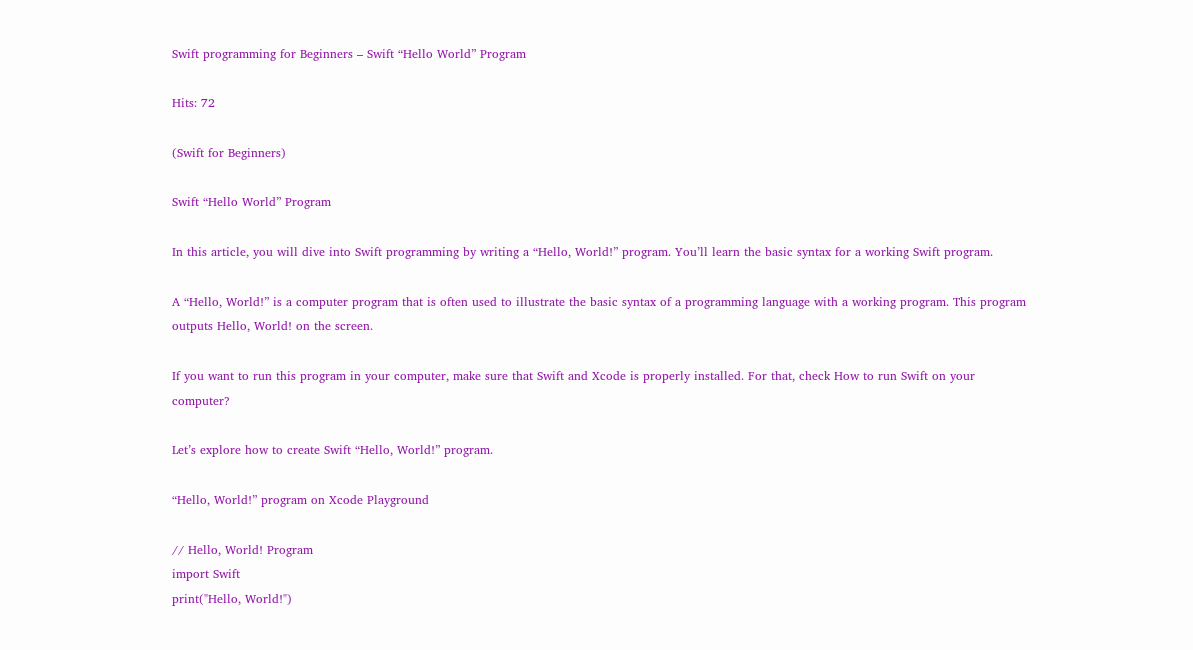Swift programming for Beginners – Swift “Hello World” Program

Hits: 72

(Swift for Beginners)

Swift “Hello World” Program

In this article, you will dive into Swift programming by writing a “Hello, World!” program. You’ll learn the basic syntax for a working Swift program.

A “Hello, World!” is a computer program that is often used to illustrate the basic syntax of a programming language with a working program. This program outputs Hello, World! on the screen.

If you want to run this program in your computer, make sure that Swift and Xcode is properly installed. For that, check How to run Swift on your computer?

Let’s explore how to create Swift “Hello, World!” program.

“Hello, World!” program on Xcode Playground

// Hello, World! Program
import Swift
print("Hello, World!")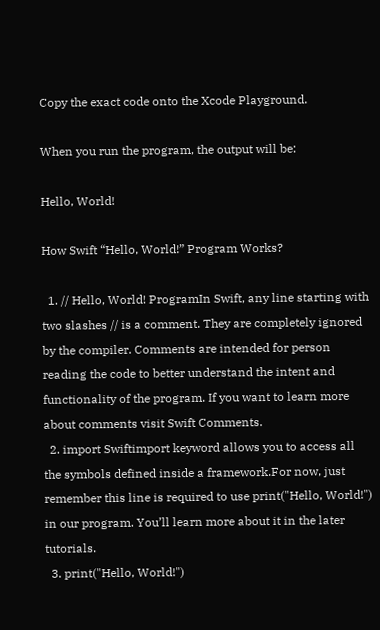Copy the exact code onto the Xcode Playground.

When you run the program, the output will be:

Hello, World!

How Swift “Hello, World!” Program Works?

  1. // Hello, World! ProgramIn Swift, any line starting with two slashes // is a comment. They are completely ignored by the compiler. Comments are intended for person reading the code to better understand the intent and functionality of the program. If you want to learn more about comments visit Swift Comments.
  2. import Swiftimport keyword allows you to access all the symbols defined inside a framework.For now, just remember this line is required to use print("Hello, World!") in our program. You’ll learn more about it in the later tutorials.
  3. print("Hello, World!")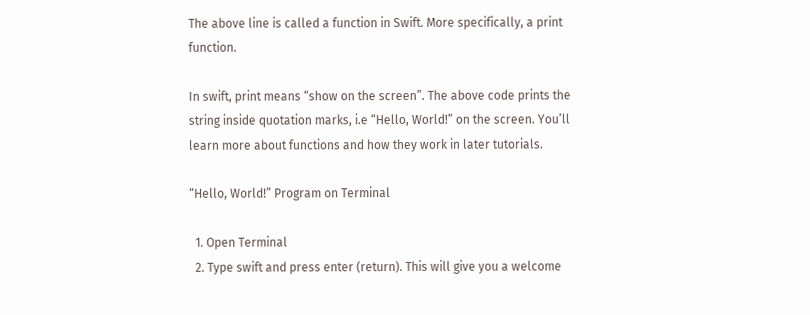The above line is called a function in Swift. More specifically, a print function.

In swift, print means “show on the screen”. The above code prints the string inside quotation marks, i.e “Hello, World!” on the screen. You’ll learn more about functions and how they work in later tutorials.

“Hello, World!” Program on Terminal

  1. Open Terminal
  2. Type swift and press enter (return). This will give you a welcome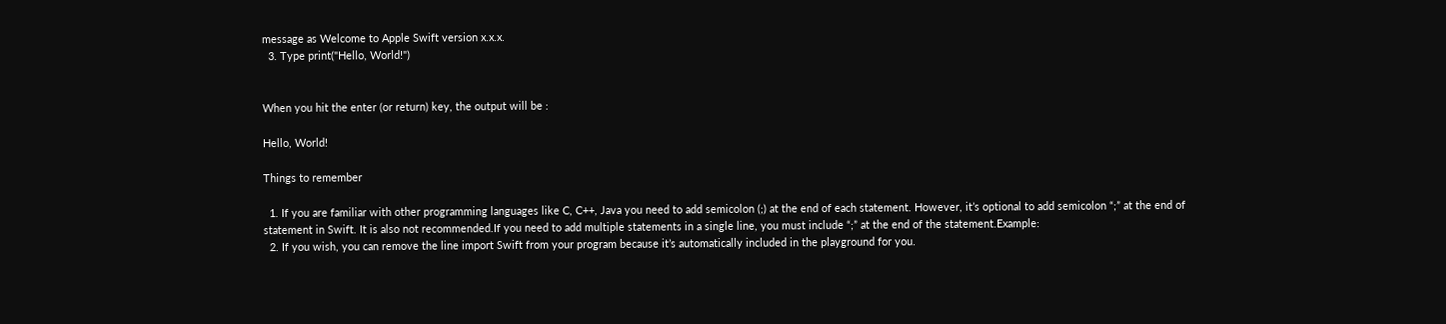message as Welcome to Apple Swift version x.x.x.
  3. Type print("Hello, World!")


When you hit the enter (or return) key, the output will be :

Hello, World!

Things to remember

  1. If you are familiar with other programming languages like C, C++, Java you need to add semicolon (;) at the end of each statement. However, it’s optional to add semicolon “;” at the end of statement in Swift. It is also not recommended.If you need to add multiple statements in a single line, you must include “;” at the end of the statement.Example:
  2. If you wish, you can remove the line import Swift from your program because it’s automatically included in the playground for you.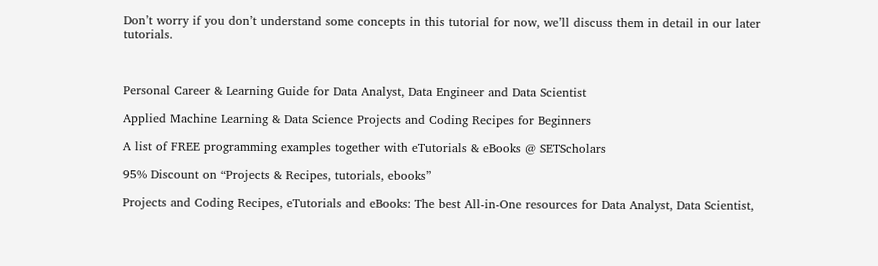Don’t worry if you don’t understand some concepts in this tutorial for now, we’ll discuss them in detail in our later tutorials.



Personal Career & Learning Guide for Data Analyst, Data Engineer and Data Scientist

Applied Machine Learning & Data Science Projects and Coding Recipes for Beginners

A list of FREE programming examples together with eTutorials & eBooks @ SETScholars

95% Discount on “Projects & Recipes, tutorials, ebooks”

Projects and Coding Recipes, eTutorials and eBooks: The best All-in-One resources for Data Analyst, Data Scientist,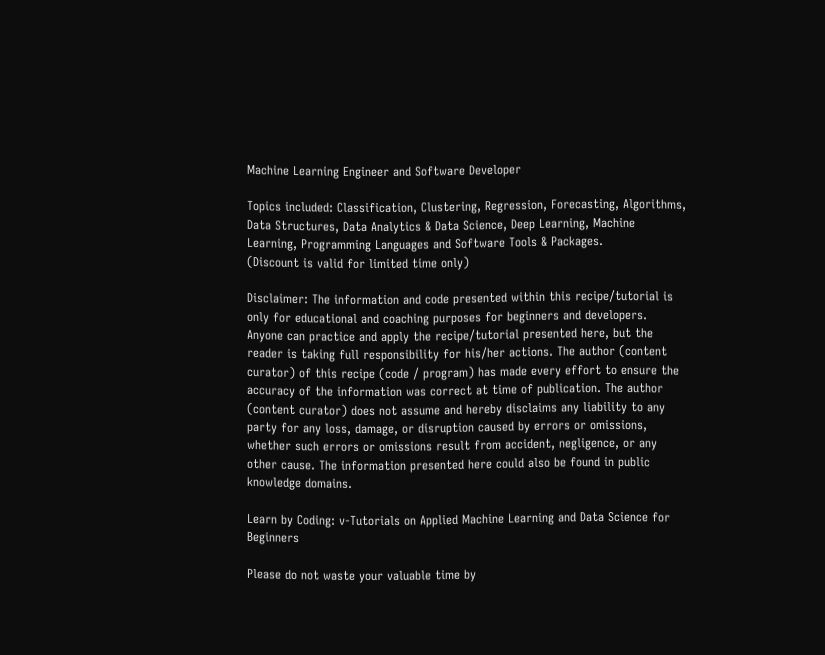Machine Learning Engineer and Software Developer

Topics included: Classification, Clustering, Regression, Forecasting, Algorithms, Data Structures, Data Analytics & Data Science, Deep Learning, Machine Learning, Programming Languages and Software Tools & Packages.
(Discount is valid for limited time only)

Disclaimer: The information and code presented within this recipe/tutorial is only for educational and coaching purposes for beginners and developers. Anyone can practice and apply the recipe/tutorial presented here, but the reader is taking full responsibility for his/her actions. The author (content curator) of this recipe (code / program) has made every effort to ensure the accuracy of the information was correct at time of publication. The author (content curator) does not assume and hereby disclaims any liability to any party for any loss, damage, or disruption caused by errors or omissions, whether such errors or omissions result from accident, negligence, or any other cause. The information presented here could also be found in public knowledge domains.

Learn by Coding: v-Tutorials on Applied Machine Learning and Data Science for Beginners

Please do not waste your valuable time by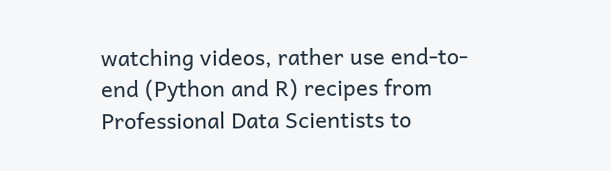watching videos, rather use end-to-end (Python and R) recipes from Professional Data Scientists to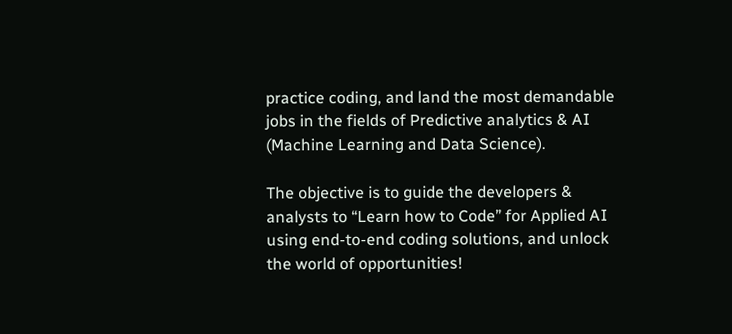practice coding, and land the most demandable jobs in the fields of Predictive analytics & AI (Machine Learning and Data Science).

The objective is to guide the developers & analysts to “Learn how to Code” for Applied AI using end-to-end coding solutions, and unlock the world of opportunities!